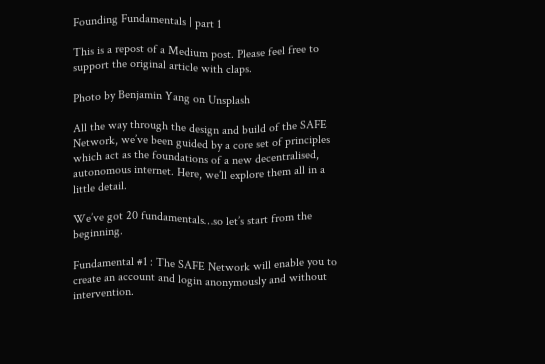Founding Fundamentals | part 1

This is a repost of a Medium post. Please feel free to support the original article with claps.

Photo by Benjamin Yang on Unsplash

All the way through the design and build of the SAFE Network, we’ve been guided by a core set of principles which act as the foundations of a new decentralised, autonomous internet. Here, we’ll explore them all in a little detail.

We’ve got 20 fundamentals…so let’s start from the beginning.

Fundamental #1 : The SAFE Network will enable you to create an account and login anonymously and without intervention.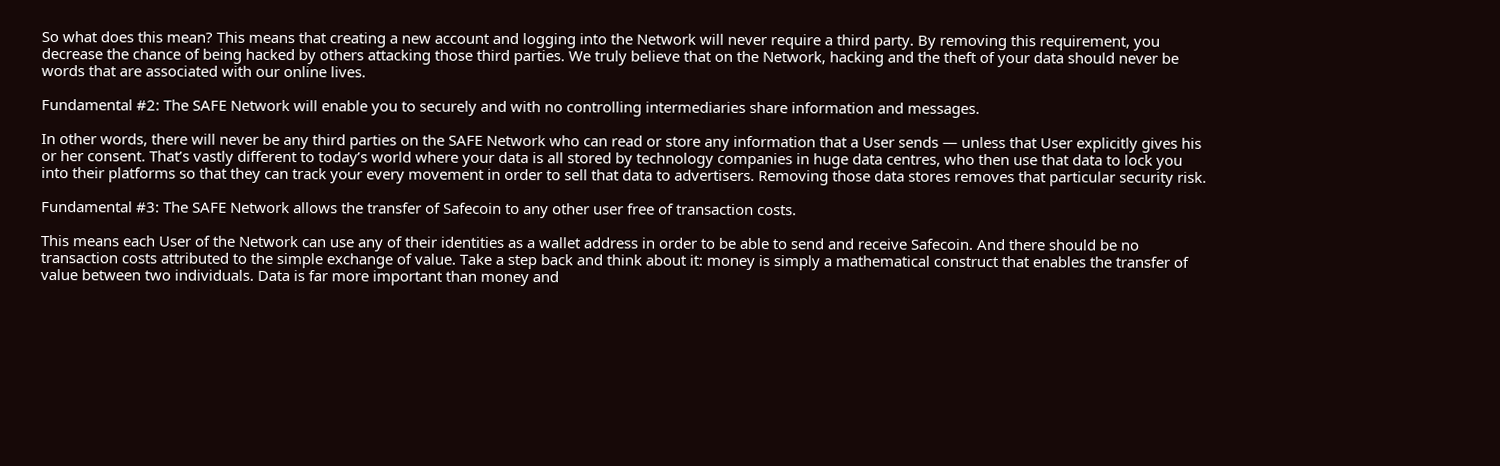So what does this mean? This means that creating a new account and logging into the Network will never require a third party. By removing this requirement, you decrease the chance of being hacked by others attacking those third parties. We truly believe that on the Network, hacking and the theft of your data should never be words that are associated with our online lives.

Fundamental #2: The SAFE Network will enable you to securely and with no controlling intermediaries share information and messages.

In other words, there will never be any third parties on the SAFE Network who can read or store any information that a User sends — unless that User explicitly gives his or her consent. That’s vastly different to today’s world where your data is all stored by technology companies in huge data centres, who then use that data to lock you into their platforms so that they can track your every movement in order to sell that data to advertisers. Removing those data stores removes that particular security risk.

Fundamental #3: The SAFE Network allows the transfer of Safecoin to any other user free of transaction costs.

This means each User of the Network can use any of their identities as a wallet address in order to be able to send and receive Safecoin. And there should be no transaction costs attributed to the simple exchange of value. Take a step back and think about it: money is simply a mathematical construct that enables the transfer of value between two individuals. Data is far more important than money and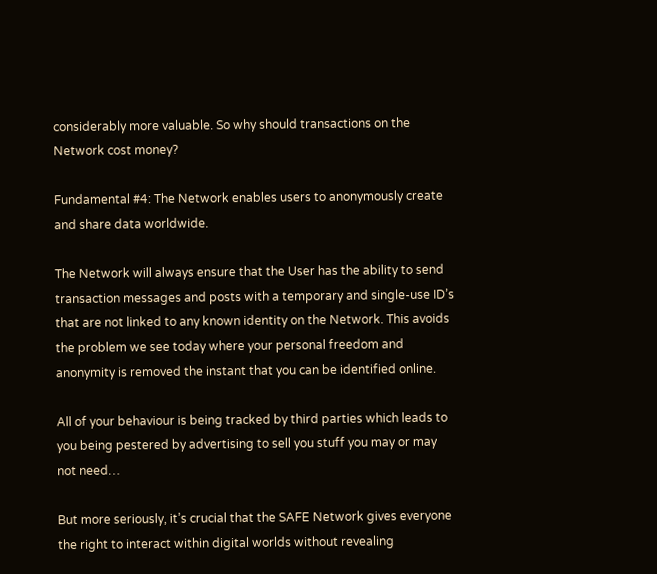considerably more valuable. So why should transactions on the Network cost money?

Fundamental #4: The Network enables users to anonymously create and share data worldwide.

The Network will always ensure that the User has the ability to send transaction messages and posts with a temporary and single-use ID’s that are not linked to any known identity on the Network. This avoids the problem we see today where your personal freedom and anonymity is removed the instant that you can be identified online.

All of your behaviour is being tracked by third parties which leads to you being pestered by advertising to sell you stuff you may or may not need…

But more seriously, it’s crucial that the SAFE Network gives everyone the right to interact within digital worlds without revealing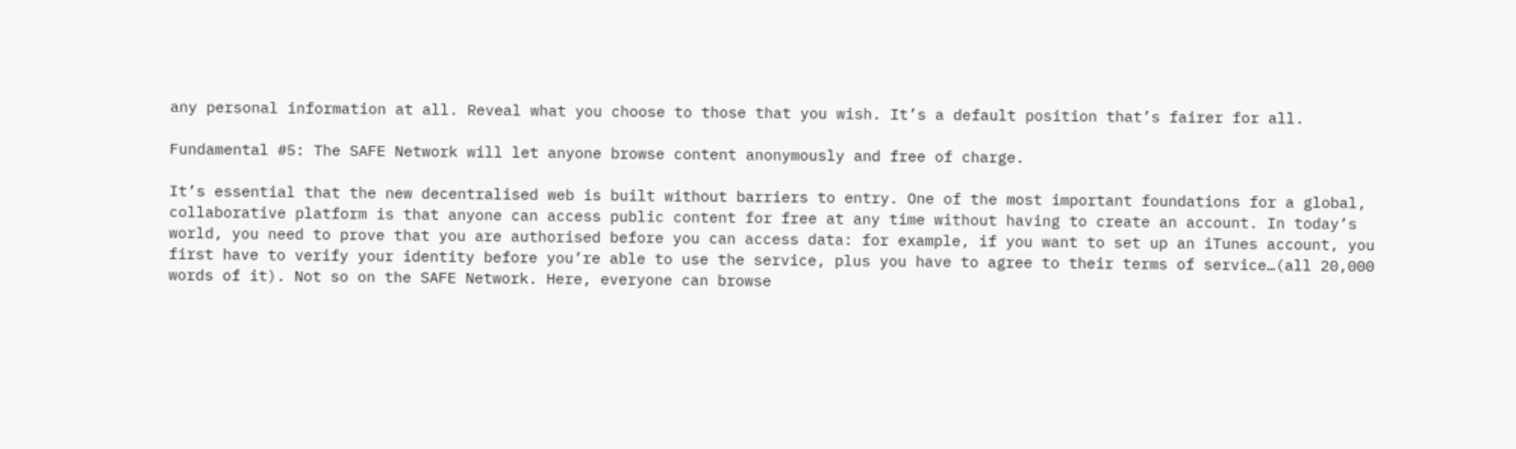any personal information at all. Reveal what you choose to those that you wish. It’s a default position that’s fairer for all.

Fundamental #5: The SAFE Network will let anyone browse content anonymously and free of charge.

It’s essential that the new decentralised web is built without barriers to entry. One of the most important foundations for a global, collaborative platform is that anyone can access public content for free at any time without having to create an account. In today’s world, you need to prove that you are authorised before you can access data: for example, if you want to set up an iTunes account, you first have to verify your identity before you’re able to use the service, plus you have to agree to their terms of service…(all 20,000 words of it). Not so on the SAFE Network. Here, everyone can browse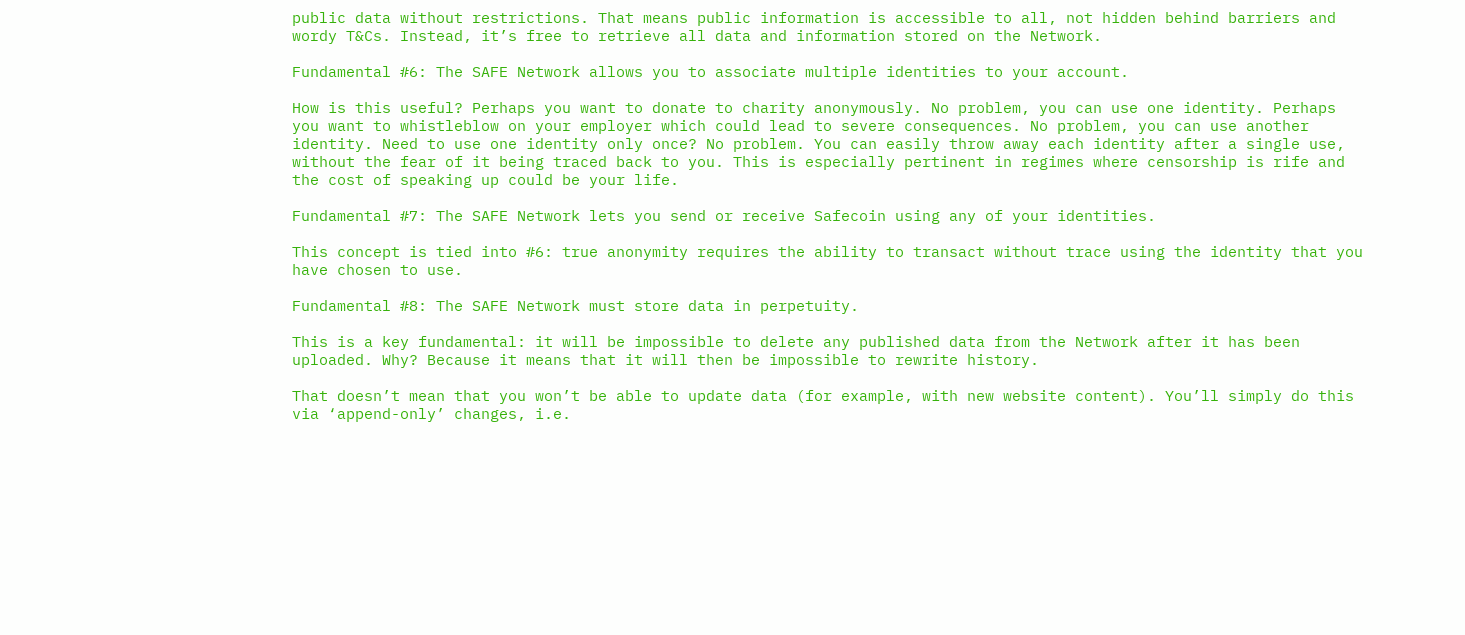public data without restrictions. That means public information is accessible to all, not hidden behind barriers and wordy T&Cs. Instead, it’s free to retrieve all data and information stored on the Network.

Fundamental #6: The SAFE Network allows you to associate multiple identities to your account.

How is this useful? Perhaps you want to donate to charity anonymously. No problem, you can use one identity. Perhaps you want to whistleblow on your employer which could lead to severe consequences. No problem, you can use another identity. Need to use one identity only once? No problem. You can easily throw away each identity after a single use, without the fear of it being traced back to you. This is especially pertinent in regimes where censorship is rife and the cost of speaking up could be your life.

Fundamental #7: The SAFE Network lets you send or receive Safecoin using any of your identities.

This concept is tied into #6: true anonymity requires the ability to transact without trace using the identity that you have chosen to use.

Fundamental #8: The SAFE Network must store data in perpetuity.

This is a key fundamental: it will be impossible to delete any published data from the Network after it has been uploaded. Why? Because it means that it will then be impossible to rewrite history.

That doesn’t mean that you won’t be able to update data (for example, with new website content). You’ll simply do this via ‘append-only’ changes, i.e.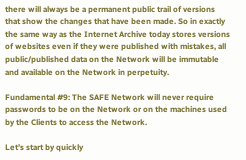there will always be a permanent public trail of versions that show the changes that have been made. So in exactly the same way as the Internet Archive today stores versions of websites even if they were published with mistakes, all public/published data on the Network will be immutable and available on the Network in perpetuity.

Fundamental #9: The SAFE Network will never require passwords to be on the Network or on the machines used by the Clients to access the Network.

Let’s start by quickly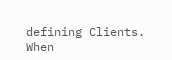defining Clients. When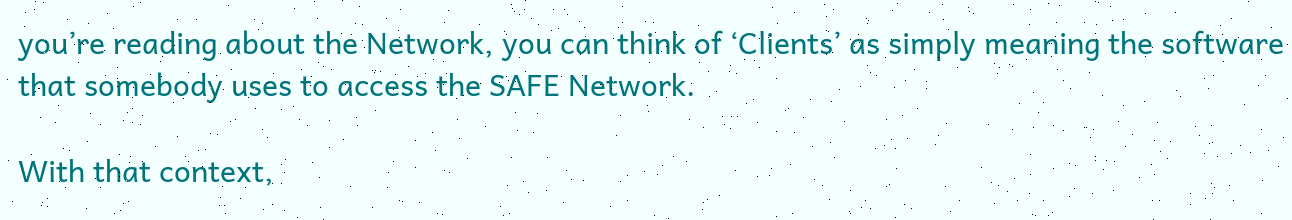you’re reading about the Network, you can think of ‘Clients’ as simply meaning the software that somebody uses to access the SAFE Network.

With that context,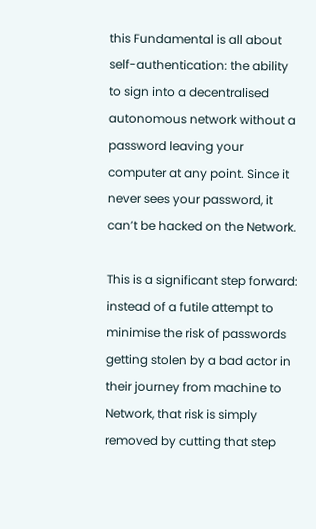this Fundamental is all about self-authentication: the ability to sign into a decentralised autonomous network without a password leaving your computer at any point. Since it never sees your password, it can’t be hacked on the Network.

This is a significant step forward: instead of a futile attempt to minimise the risk of passwords getting stolen by a bad actor in their journey from machine to Network, that risk is simply removed by cutting that step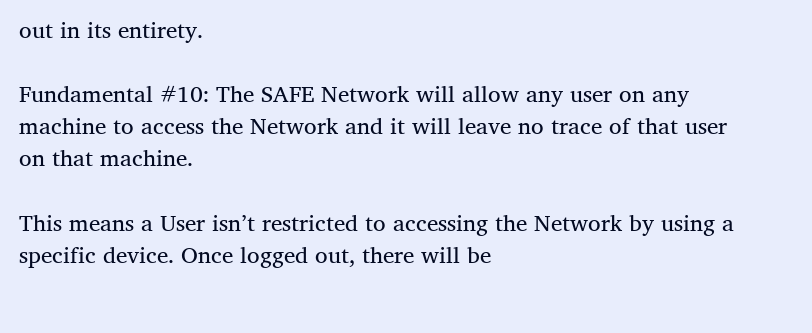out in its entirety.

Fundamental #10: The SAFE Network will allow any user on any machine to access the Network and it will leave no trace of that user on that machine.

This means a User isn’t restricted to accessing the Network by using a specific device. Once logged out, there will be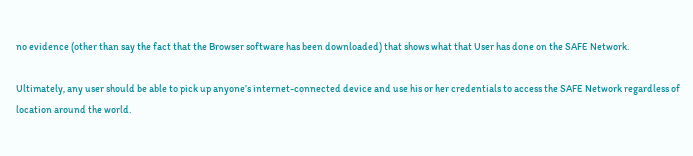no evidence (other than say the fact that the Browser software has been downloaded) that shows what that User has done on the SAFE Network.

Ultimately, any user should be able to pick up anyone’s internet-connected device and use his or her credentials to access the SAFE Network regardless of location around the world.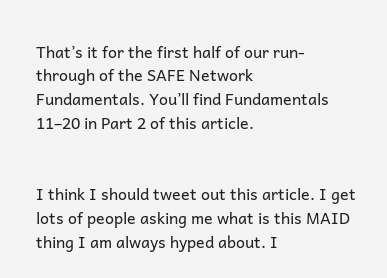That’s it for the first half of our run-through of the SAFE Network Fundamentals. You’ll find Fundamentals 11–20 in Part 2 of this article.


I think I should tweet out this article. I get lots of people asking me what is this MAID thing I am always hyped about. I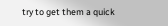try to get them a quick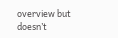overview but doesn’t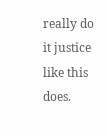really do it justice like this does.